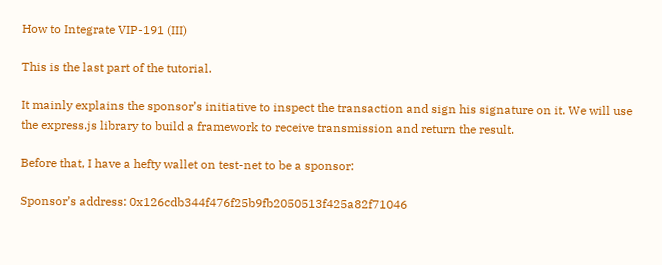How to Integrate VIP-191 (III)

This is the last part of the tutorial.

It mainly explains the sponsor’s initiative to inspect the transaction and sign his signature on it. We will use the express.js library to build a framework to receive transmission and return the result.

Before that, I have a hefty wallet on test-net to be a sponsor:

Sponsor’s address: 0x126cdb344f476f25b9fb2050513f425a82f71046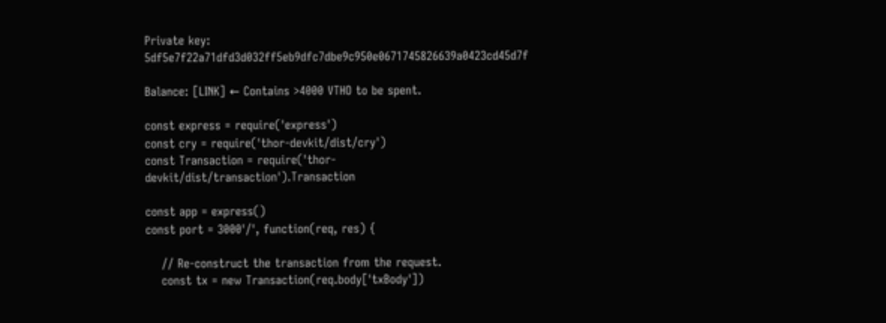Private key: 5df5e7f22a71dfd3d032ff5eb9dfc7dbe9c950e0671745826639a0423cd45d7f

Balance: [LINK] ← Contains >4000 VTHO to be spent.

const express = require('express')
const cry = require('thor-devkit/dist/cry')
const Transaction = require('thor-devkit/dist/transaction').Transaction

const app = express()
const port = 3000'/', function(req, res) {

    // Re-construct the transaction from the request.
    const tx = new Transaction(req.body['txBody'])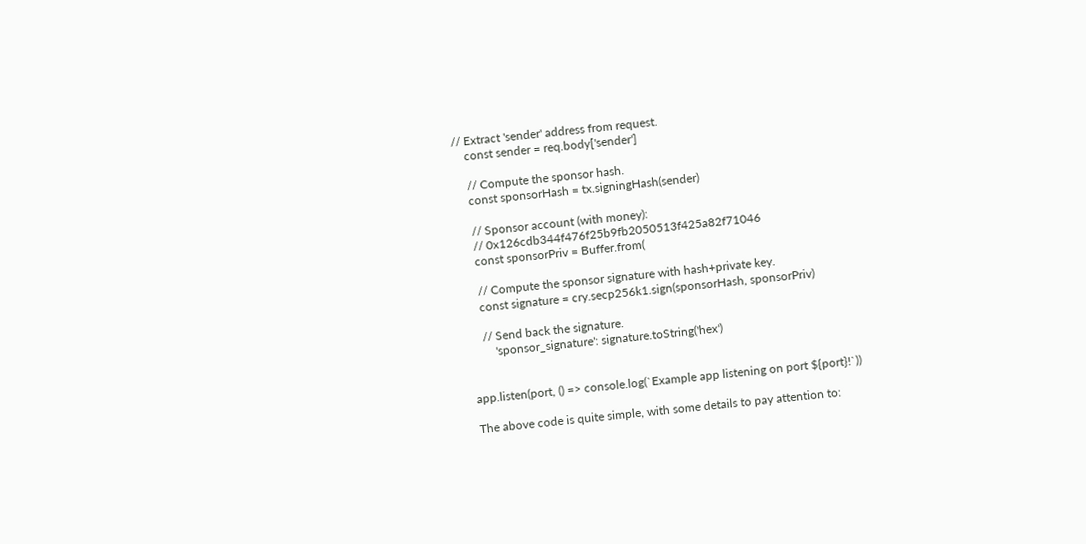// Extract 'sender' address from request.
    const sender = req.body['sender']

    // Compute the sponsor hash.
    const sponsorHash = tx.signingHash(sender)

    // Sponsor account (with money):
    // 0x126cdb344f476f25b9fb2050513f425a82f71046
    const sponsorPriv = Buffer.from(

    // Compute the sponsor signature with hash+private key.
    const signature = cry.secp256k1.sign(sponsorHash, sponsorPriv)

    // Send back the signature.
        'sponsor_signature': signature.toString('hex')


app.listen(port, () => console.log(`Example app listening on port ${port}!`))

The above code is quite simple, with some details to pay attention to: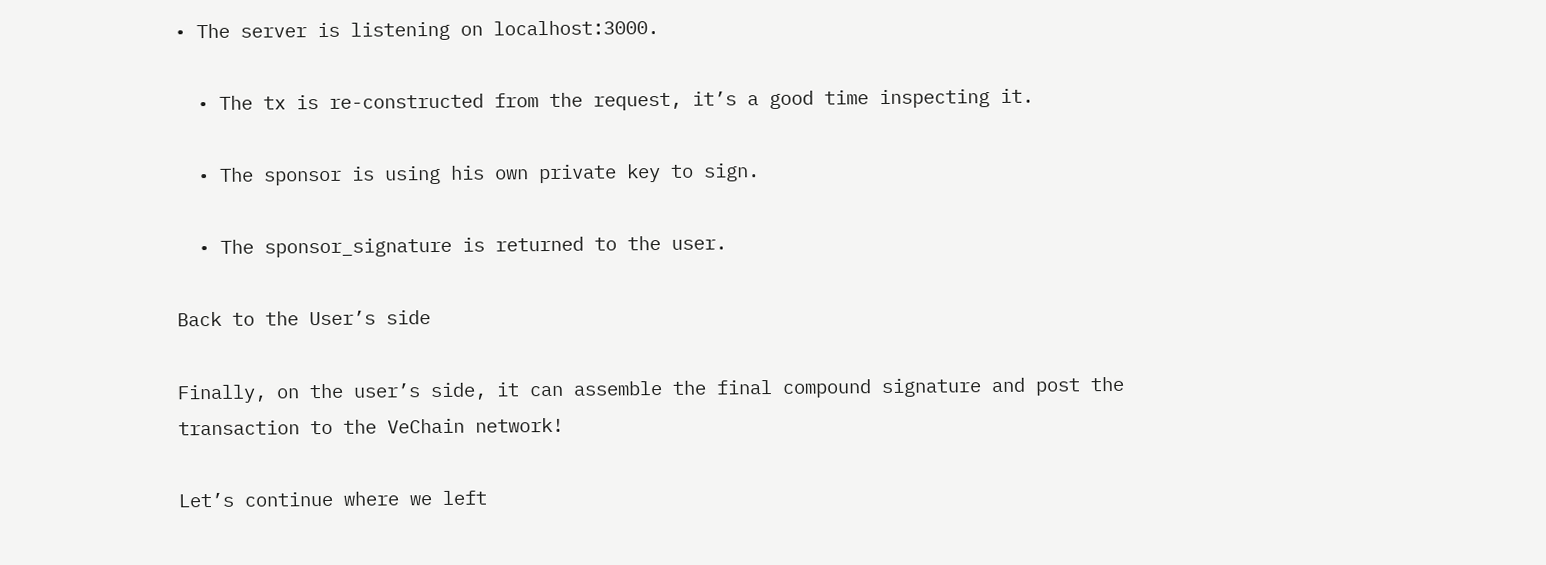• The server is listening on localhost:3000.

  • The tx is re-constructed from the request, it’s a good time inspecting it.

  • The sponsor is using his own private key to sign.

  • The sponsor_signature is returned to the user.

Back to the User’s side

Finally, on the user’s side, it can assemble the final compound signature and post the transaction to the VeChain network!

Let’s continue where we left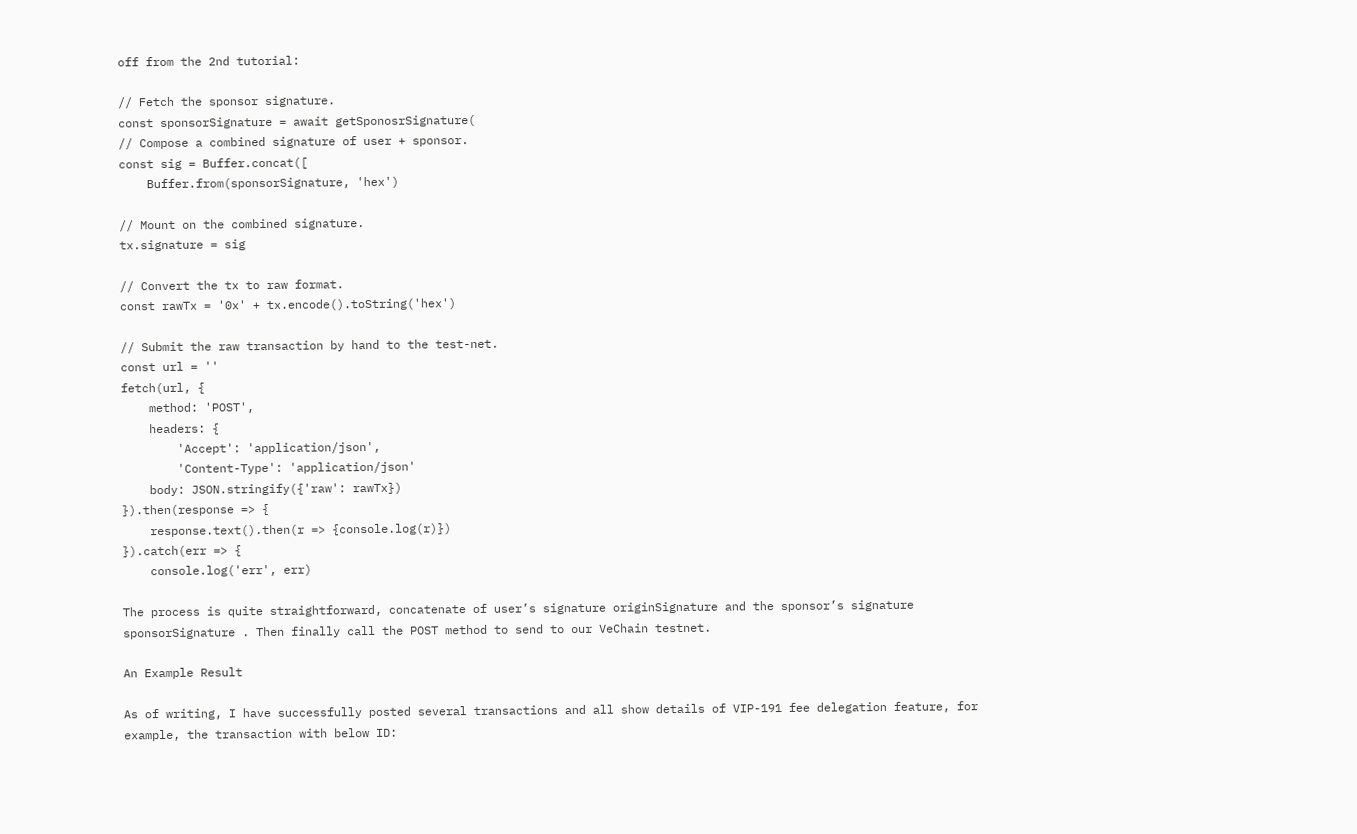off from the 2nd tutorial:

// Fetch the sponsor signature.
const sponsorSignature = await getSponosrSignature(
// Compose a combined signature of user + sponsor.
const sig = Buffer.concat([
    Buffer.from(sponsorSignature, 'hex')

// Mount on the combined signature.
tx.signature = sig

// Convert the tx to raw format.
const rawTx = '0x' + tx.encode().toString('hex')

// Submit the raw transaction by hand to the test-net.
const url = ''
fetch(url, {
    method: 'POST',
    headers: {
        'Accept': 'application/json',
        'Content-Type': 'application/json'
    body: JSON.stringify({'raw': rawTx})
}).then(response => {
    response.text().then(r => {console.log(r)})
}).catch(err => {
    console.log('err', err)

The process is quite straightforward, concatenate of user’s signature originSignature and the sponsor’s signature sponsorSignature . Then finally call the POST method to send to our VeChain testnet.

An Example Result

As of writing, I have successfully posted several transactions and all show details of VIP-191 fee delegation feature, for example, the transaction with below ID: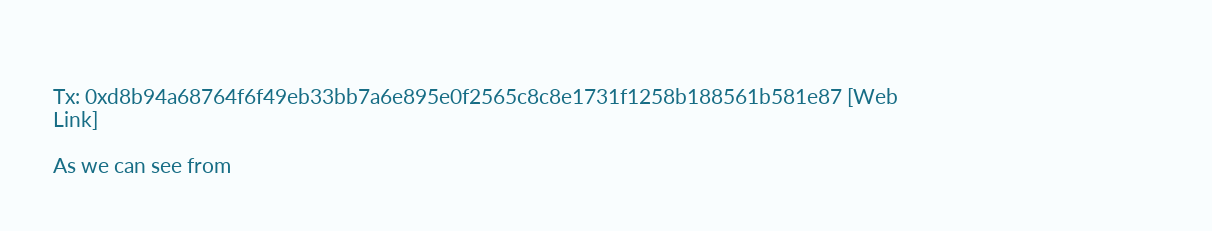Tx: 0xd8b94a68764f6f49eb33bb7a6e895e0f2565c8c8e1731f1258b188561b581e87 [Web Link]

As we can see from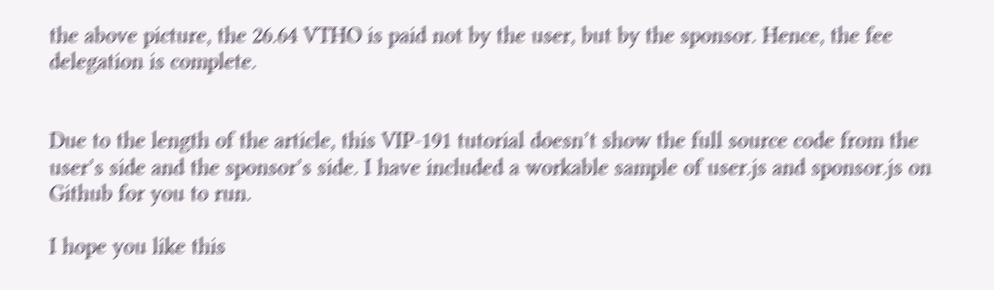the above picture, the 26.64 VTHO is paid not by the user, but by the sponsor. Hence, the fee delegation is complete.


Due to the length of the article, this VIP-191 tutorial doesn’t show the full source code from the user’s side and the sponsor’s side. I have included a workable sample of user.js and sponsor.js on Github for you to run.

I hope you like this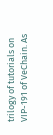trilogy of tutorials on VIP-191 of VeChain. As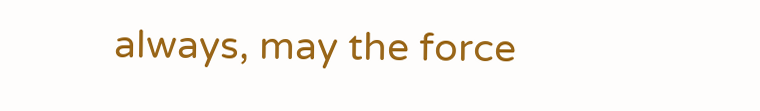always, may the force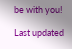be with you!

Last updated